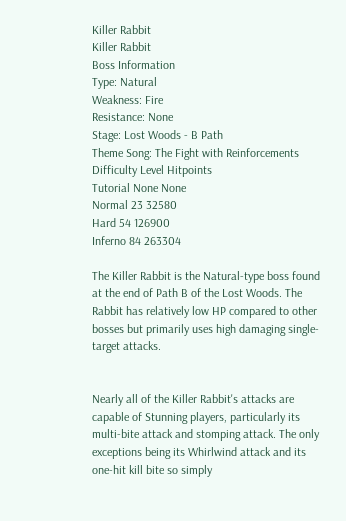Killer Rabbit
Killer Rabbit
Boss Information
Type: Natural
Weakness: Fire
Resistance: None
Stage: Lost Woods - B Path
Theme Song: The Fight with Reinforcements
Difficulty Level Hitpoints
Tutorial None None
Normal 23 32580
Hard 54 126900
Inferno 84 263304

The Killer Rabbit is the Natural-type boss found at the end of Path B of the Lost Woods. The Rabbit has relatively low HP compared to other bosses but primarily uses high damaging single-target attacks.


Nearly all of the Killer Rabbit's attacks are capable of Stunning players, particularly its multi-bite attack and stomping attack. The only exceptions being its Whirlwind attack and its one-hit kill bite so simply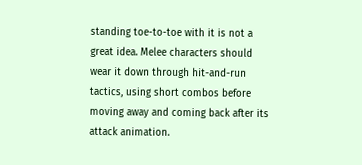standing toe-to-toe with it is not a great idea. Melee characters should wear it down through hit-and-run tactics, using short combos before moving away and coming back after its attack animation.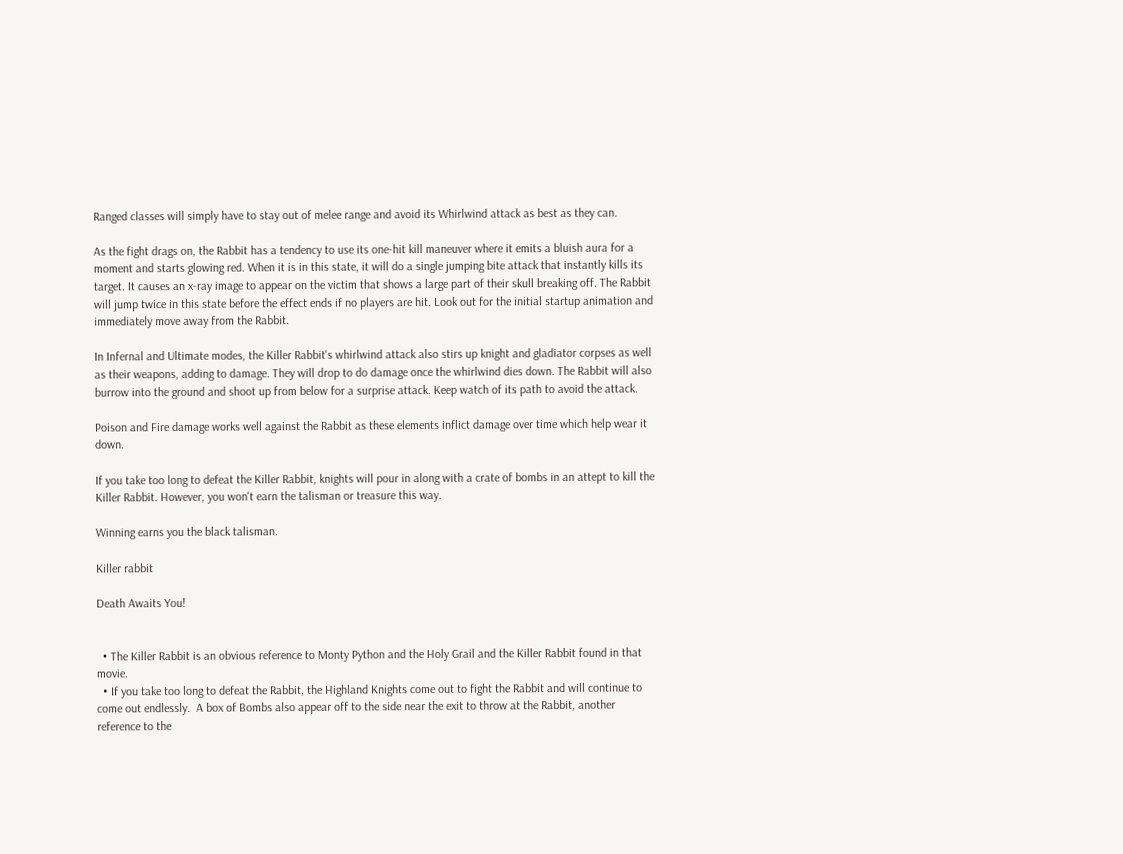Ranged classes will simply have to stay out of melee range and avoid its Whirlwind attack as best as they can.

As the fight drags on, the Rabbit has a tendency to use its one-hit kill maneuver where it emits a bluish aura for a moment and starts glowing red. When it is in this state, it will do a single jumping bite attack that instantly kills its target. It causes an x-ray image to appear on the victim that shows a large part of their skull breaking off. The Rabbit will jump twice in this state before the effect ends if no players are hit. Look out for the initial startup animation and immediately move away from the Rabbit.

In Infernal and Ultimate modes, the Killer Rabbit's whirlwind attack also stirs up knight and gladiator corpses as well as their weapons, adding to damage. They will drop to do damage once the whirlwind dies down. The Rabbit will also burrow into the ground and shoot up from below for a surprise attack. Keep watch of its path to avoid the attack.

Poison and Fire damage works well against the Rabbit as these elements inflict damage over time which help wear it down.

If you take too long to defeat the Killer Rabbit, knights will pour in along with a crate of bombs in an attept to kill the Killer Rabbit. However, you won't earn the talisman or treasure this way.

Winning earns you the black talisman.

Killer rabbit

Death Awaits You!


  • The Killer Rabbit is an obvious reference to Monty Python and the Holy Grail and the Killer Rabbit found in that movie.
  • If you take too long to defeat the Rabbit, the Highland Knights come out to fight the Rabbit and will continue to come out endlessly.  A box of Bombs also appear off to the side near the exit to throw at the Rabbit, another reference to the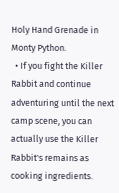Holy Hand Grenade in Monty Python.
  • If you fight the Killer Rabbit and continue adventuring until the next camp scene, you can actually use the Killer Rabbit's remains as cooking ingredients.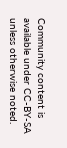Community content is available under CC-BY-SA unless otherwise noted.